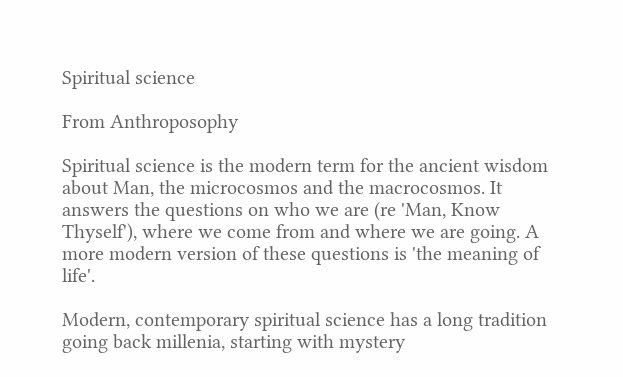Spiritual science

From Anthroposophy

Spiritual science is the modern term for the ancient wisdom about Man, the microcosmos and the macrocosmos. It answers the questions on who we are (re 'Man, Know Thyself'), where we come from and where we are going. A more modern version of these questions is 'the meaning of life'.

Modern, contemporary spiritual science has a long tradition going back millenia, starting with mystery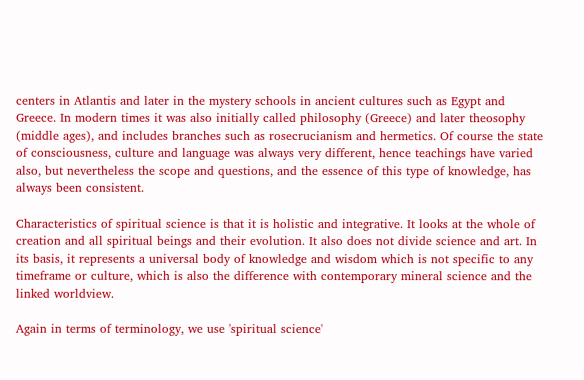centers in Atlantis and later in the mystery schools in ancient cultures such as Egypt and Greece. In modern times it was also initially called philosophy (Greece) and later theosophy (middle ages), and includes branches such as rosecrucianism and hermetics. Of course the state of consciousness, culture and language was always very different, hence teachings have varied also, but nevertheless the scope and questions, and the essence of this type of knowledge, has always been consistent.

Characteristics of spiritual science is that it is holistic and integrative. It looks at the whole of creation and all spiritual beings and their evolution. It also does not divide science and art. In its basis, it represents a universal body of knowledge and wisdom which is not specific to any timeframe or culture, which is also the difference with contemporary mineral science and the linked worldview.

Again in terms of terminology, we use 'spiritual science'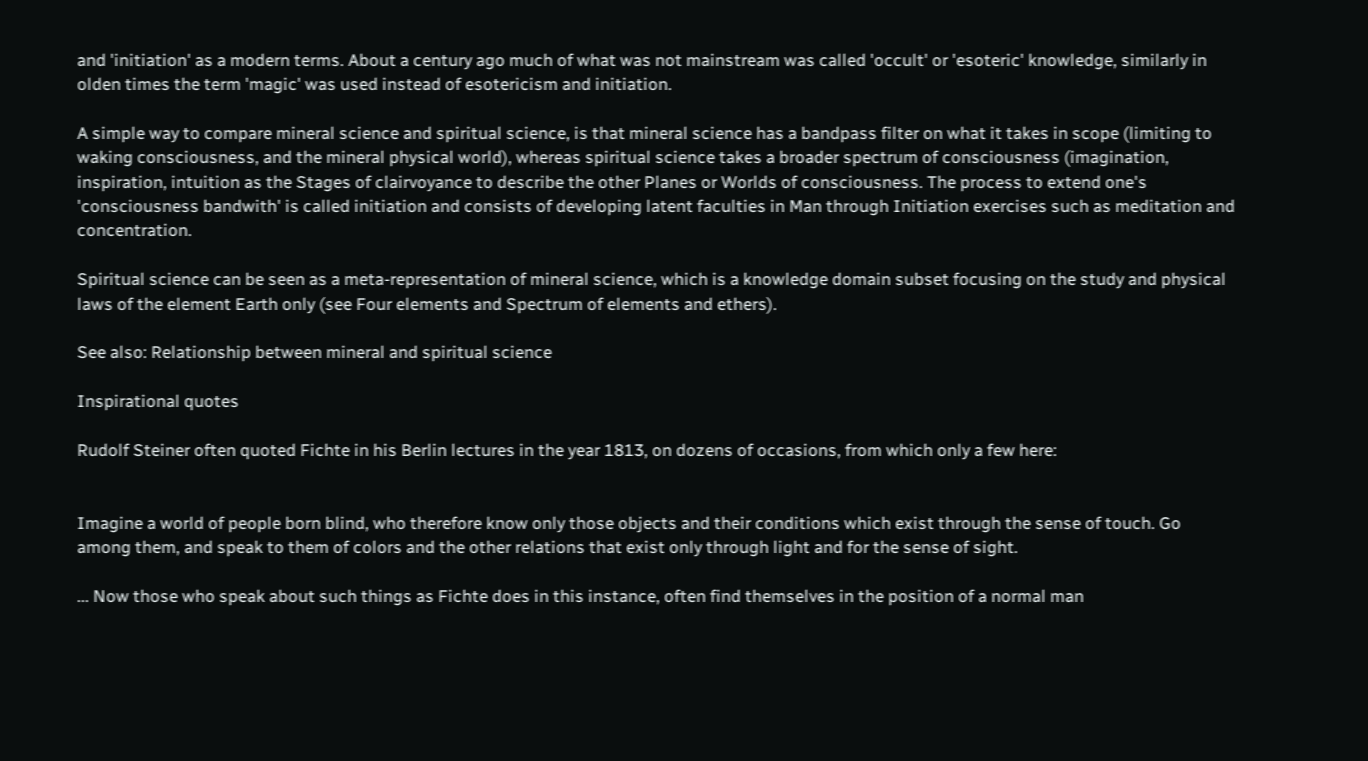and 'initiation' as a modern terms. About a century ago much of what was not mainstream was called 'occult' or 'esoteric' knowledge, similarly in olden times the term 'magic' was used instead of esotericism and initiation.

A simple way to compare mineral science and spiritual science, is that mineral science has a bandpass filter on what it takes in scope (limiting to waking consciousness, and the mineral physical world), whereas spiritual science takes a broader spectrum of consciousness (imagination, inspiration, intuition as the Stages of clairvoyance to describe the other Planes or Worlds of consciousness. The process to extend one's 'consciousness bandwith' is called initiation and consists of developing latent faculties in Man through Initiation exercises such as meditation and concentration.

Spiritual science can be seen as a meta-representation of mineral science, which is a knowledge domain subset focusing on the study and physical laws of the element Earth only (see Four elements and Spectrum of elements and ethers).

See also: Relationship between mineral and spiritual science

Inspirational quotes

Rudolf Steiner often quoted Fichte in his Berlin lectures in the year 1813, on dozens of occasions, from which only a few here:


Imagine a world of people born blind, who therefore know only those objects and their conditions which exist through the sense of touch. Go among them, and speak to them of colors and the other relations that exist only through light and for the sense of sight.

... Now those who speak about such things as Fichte does in this instance, often find themselves in the position of a normal man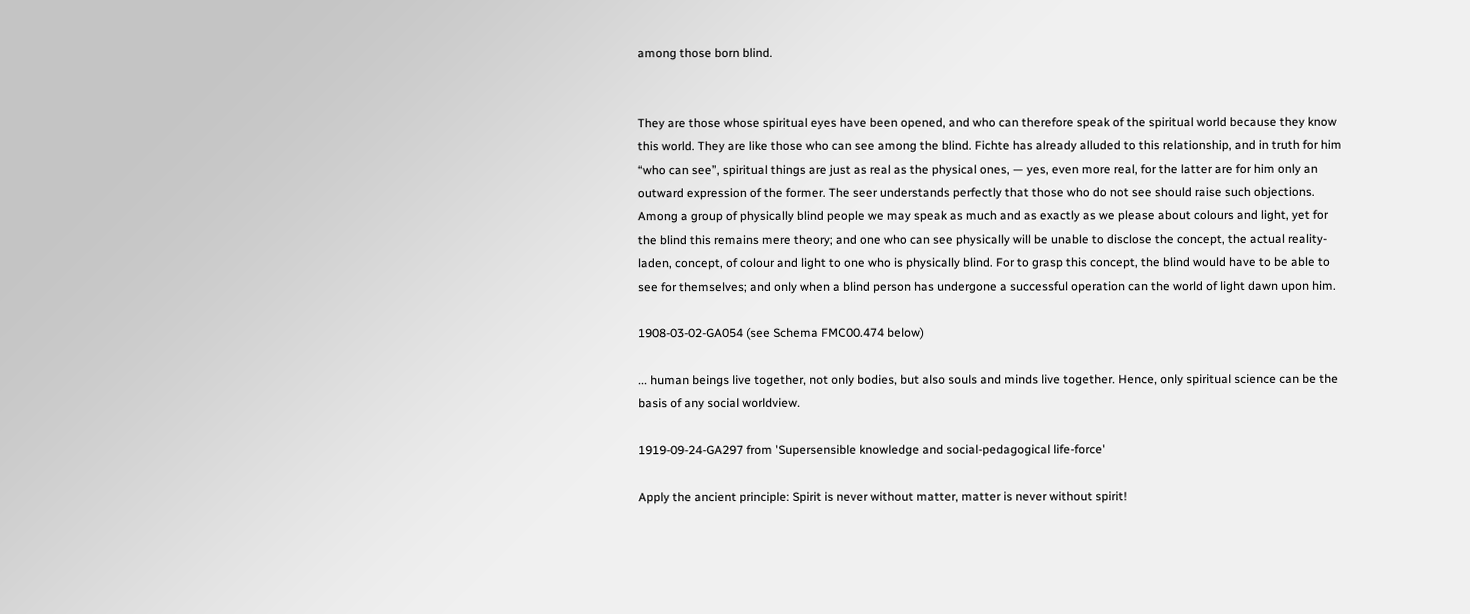among those born blind.


They are those whose spiritual eyes have been opened, and who can therefore speak of the spiritual world because they know this world. They are like those who can see among the blind. Fichte has already alluded to this relationship, and in truth for him “who can see”, spiritual things are just as real as the physical ones, — yes, even more real, for the latter are for him only an outward expression of the former. The seer understands perfectly that those who do not see should raise such objections. Among a group of physically blind people we may speak as much and as exactly as we please about colours and light, yet for the blind this remains mere theory; and one who can see physically will be unable to disclose the concept, the actual reality-laden, concept, of colour and light to one who is physically blind. For to grasp this concept, the blind would have to be able to see for themselves; and only when a blind person has undergone a successful operation can the world of light dawn upon him.

1908-03-02-GA054 (see Schema FMC00.474 below)

... human beings live together, not only bodies, but also souls and minds live together. Hence, only spiritual science can be the basis of any social worldview.

1919-09-24-GA297 from 'Supersensible knowledge and social-pedagogical life-force'

Apply the ancient principle: Spirit is never without matter, matter is never without spirit!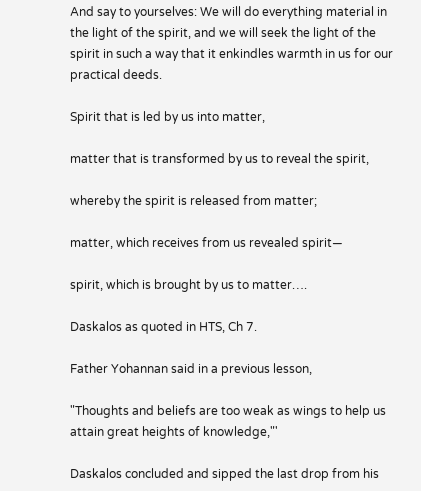And say to yourselves: We will do everything material in the light of the spirit, and we will seek the light of the spirit in such a way that it enkindles warmth in us for our practical deeds.

Spirit that is led by us into matter,

matter that is transformed by us to reveal the spirit,

whereby the spirit is released from matter;

matter, which receives from us revealed spirit—

spirit, which is brought by us to matter….

Daskalos as quoted in HTS, Ch 7.

Father Yohannan said in a previous lesson,

"Thoughts and beliefs are too weak as wings to help us attain great heights of knowledge,"'

Daskalos concluded and sipped the last drop from his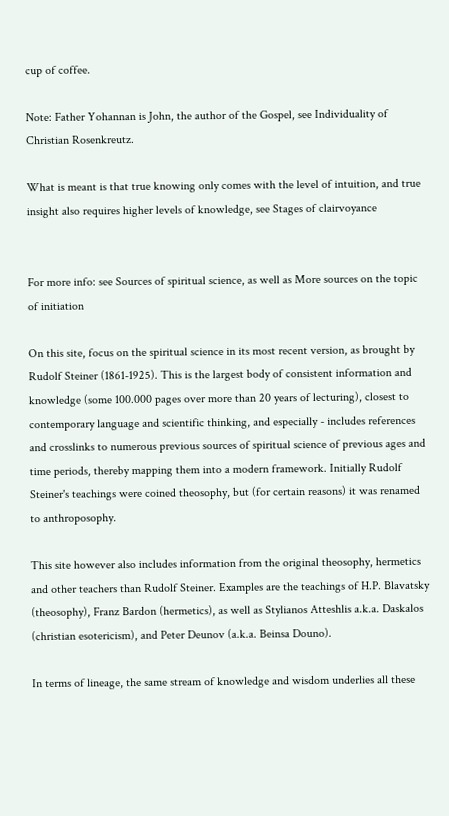cup of coffee.

Note: Father Yohannan is John, the author of the Gospel, see Individuality of Christian Rosenkreutz.

What is meant is that true knowing only comes with the level of intuition, and true insight also requires higher levels of knowledge, see Stages of clairvoyance


For more info: see Sources of spiritual science, as well as More sources on the topic of initiation

On this site, focus on the spiritual science in its most recent version, as brought by Rudolf Steiner (1861-1925). This is the largest body of consistent information and knowledge (some 100.000 pages over more than 20 years of lecturing), closest to contemporary language and scientific thinking, and especially - includes references and crosslinks to numerous previous sources of spiritual science of previous ages and time periods, thereby mapping them into a modern framework. Initially Rudolf Steiner's teachings were coined theosophy, but (for certain reasons) it was renamed to anthroposophy.

This site however also includes information from the original theosophy, hermetics and other teachers than Rudolf Steiner. Examples are the teachings of H.P. Blavatsky (theosophy), Franz Bardon (hermetics), as well as Stylianos Atteshlis a.k.a. Daskalos (christian esotericism), and Peter Deunov (a.k.a. Beinsa Douno).

In terms of lineage, the same stream of knowledge and wisdom underlies all these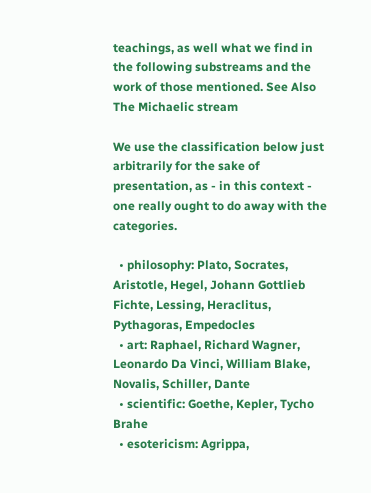teachings, as well what we find in the following substreams and the work of those mentioned. See Also The Michaelic stream

We use the classification below just arbitrarily for the sake of presentation, as - in this context - one really ought to do away with the categories.

  • philosophy: Plato, Socrates, Aristotle, Hegel, Johann Gottlieb Fichte, Lessing, Heraclitus, Pythagoras, Empedocles
  • art: Raphael, Richard Wagner, Leonardo Da Vinci, William Blake, Novalis, Schiller, Dante
  • scientific: Goethe, Kepler, Tycho Brahe
  • esotericism: Agrippa,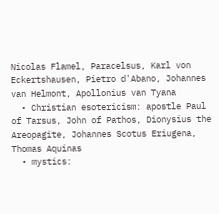Nicolas Flamel, Paracelsus, Karl von Eckertshausen, Pietro d'Abano, Johannes van Helmont, Apollonius van Tyana
  • Christian esotericism: apostle Paul of Tarsus, John of Pathos, Dionysius the Areopagite, Johannes Scotus Eriugena, Thomas Aquinas
  • mystics: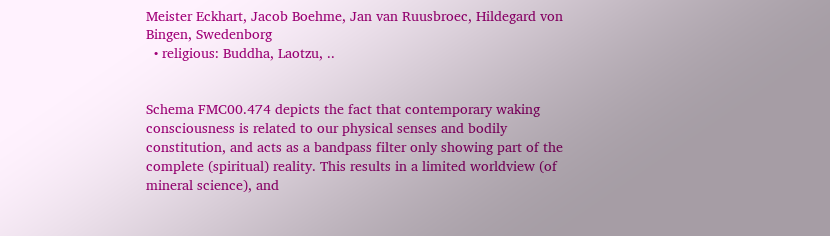Meister Eckhart, Jacob Boehme, Jan van Ruusbroec, Hildegard von Bingen, Swedenborg
  • religious: Buddha, Laotzu, ..


Schema FMC00.474 depicts the fact that contemporary waking consciousness is related to our physical senses and bodily constitution, and acts as a bandpass filter only showing part of the complete (spiritual) reality. This results in a limited worldview (of mineral science), and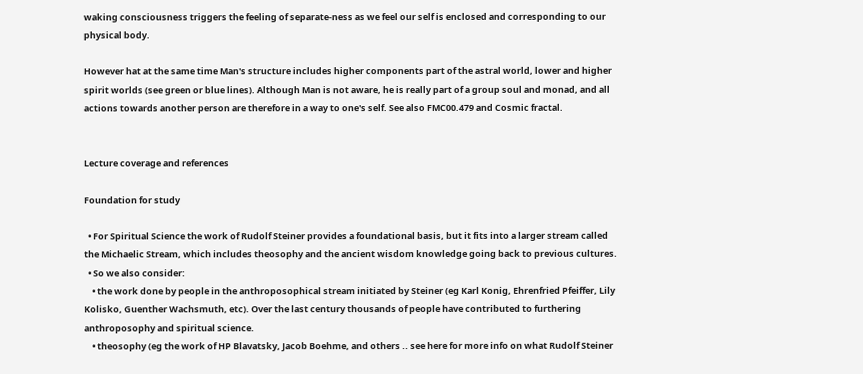waking consciousness triggers the feeling of separate-ness as we feel our self is enclosed and corresponding to our physical body.

However hat at the same time Man's structure includes higher components part of the astral world, lower and higher spirit worlds (see green or blue lines). Although Man is not aware, he is really part of a group soul and monad, and all actions towards another person are therefore in a way to one's self. See also FMC00.479 and Cosmic fractal.


Lecture coverage and references

Foundation for study

  • For Spiritual Science the work of Rudolf Steiner provides a foundational basis, but it fits into a larger stream called the Michaelic Stream, which includes theosophy and the ancient wisdom knowledge going back to previous cultures.
  • So we also consider:
    • the work done by people in the anthroposophical stream initiated by Steiner (eg Karl Konig, Ehrenfried Pfeiffer, Lily Kolisko, Guenther Wachsmuth, etc). Over the last century thousands of people have contributed to furthering anthroposophy and spiritual science.
    • theosophy (eg the work of HP Blavatsky, Jacob Boehme, and others .. see here for more info on what Rudolf Steiner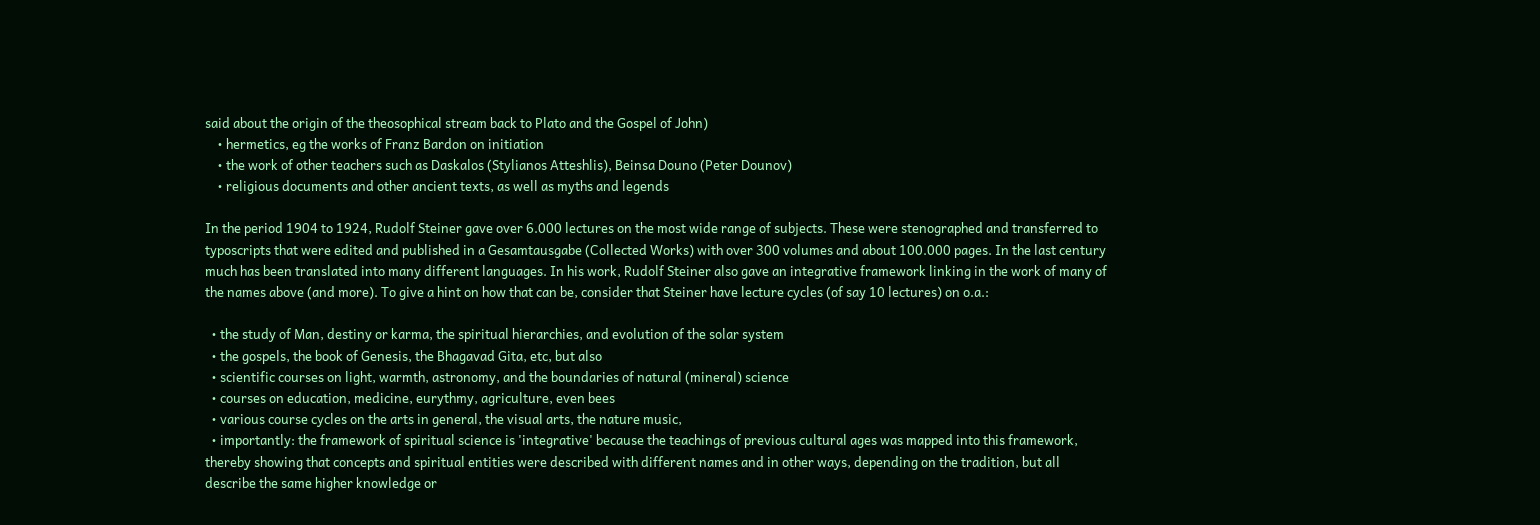said about the origin of the theosophical stream back to Plato and the Gospel of John)
    • hermetics, eg the works of Franz Bardon on initiation
    • the work of other teachers such as Daskalos (Stylianos Atteshlis), Beinsa Douno (Peter Dounov)
    • religious documents and other ancient texts, as well as myths and legends

In the period 1904 to 1924, Rudolf Steiner gave over 6.000 lectures on the most wide range of subjects. These were stenographed and transferred to typoscripts that were edited and published in a Gesamtausgabe (Collected Works) with over 300 volumes and about 100.000 pages. In the last century much has been translated into many different languages. In his work, Rudolf Steiner also gave an integrative framework linking in the work of many of the names above (and more). To give a hint on how that can be, consider that Steiner have lecture cycles (of say 10 lectures) on o.a.:

  • the study of Man, destiny or karma, the spiritual hierarchies, and evolution of the solar system
  • the gospels, the book of Genesis, the Bhagavad Gita, etc, but also
  • scientific courses on light, warmth, astronomy, and the boundaries of natural (mineral) science
  • courses on education, medicine, eurythmy, agriculture, even bees
  • various course cycles on the arts in general, the visual arts, the nature music,
  • importantly: the framework of spiritual science is 'integrative' because the teachings of previous cultural ages was mapped into this framework, thereby showing that concepts and spiritual entities were described with different names and in other ways, depending on the tradition, but all describe the same higher knowledge or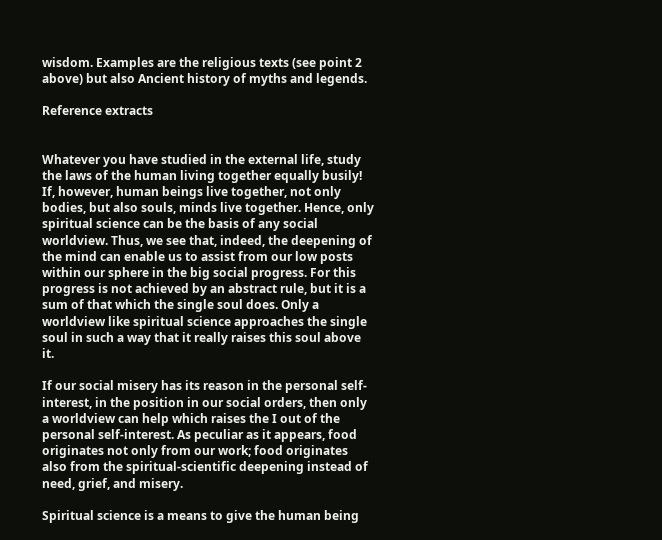wisdom. Examples are the religious texts (see point 2 above) but also Ancient history of myths and legends.

Reference extracts


Whatever you have studied in the external life, study the laws of the human living together equally busily! If, however, human beings live together, not only bodies, but also souls, minds live together. Hence, only spiritual science can be the basis of any social worldview. Thus, we see that, indeed, the deepening of the mind can enable us to assist from our low posts within our sphere in the big social progress. For this progress is not achieved by an abstract rule, but it is a sum of that which the single soul does. Only a worldview like spiritual science approaches the single soul in such a way that it really raises this soul above it.

If our social misery has its reason in the personal self-interest, in the position in our social orders, then only a worldview can help which raises the I out of the personal self-interest. As peculiar as it appears, food originates not only from our work; food originates also from the spiritual-scientific deepening instead of need, grief, and misery.

Spiritual science is a means to give the human being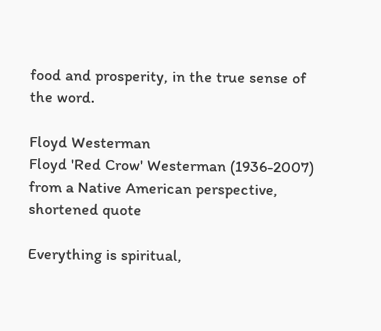food and prosperity, in the true sense of the word.

Floyd Westerman
Floyd 'Red Crow' Westerman (1936-2007) from a Native American perspective, shortened quote

Everything is spiritual,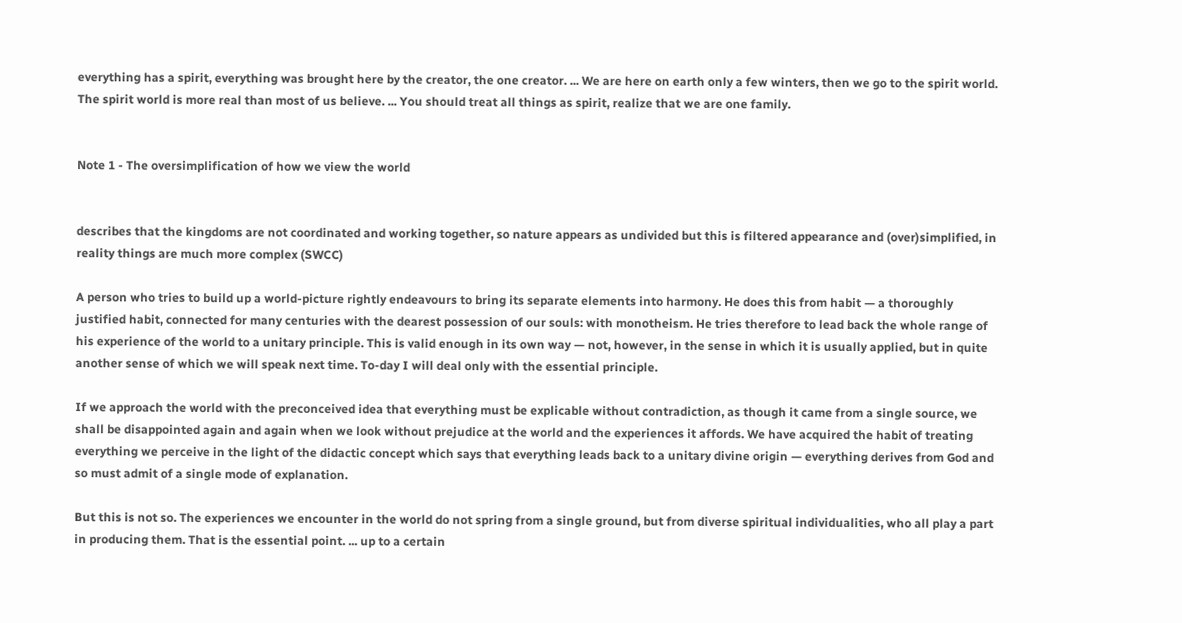everything has a spirit, everything was brought here by the creator, the one creator. ... We are here on earth only a few winters, then we go to the spirit world. The spirit world is more real than most of us believe. ... You should treat all things as spirit, realize that we are one family.


Note 1 - The oversimplification of how we view the world


describes that the kingdoms are not coordinated and working together, so nature appears as undivided but this is filtered appearance and (over)simplified, in reality things are much more complex (SWCC)

A person who tries to build up a world-picture rightly endeavours to bring its separate elements into harmony. He does this from habit — a thoroughly justified habit, connected for many centuries with the dearest possession of our souls: with monotheism. He tries therefore to lead back the whole range of his experience of the world to a unitary principle. This is valid enough in its own way — not, however, in the sense in which it is usually applied, but in quite another sense of which we will speak next time. To-day I will deal only with the essential principle.

If we approach the world with the preconceived idea that everything must be explicable without contradiction, as though it came from a single source, we shall be disappointed again and again when we look without prejudice at the world and the experiences it affords. We have acquired the habit of treating everything we perceive in the light of the didactic concept which says that everything leads back to a unitary divine origin — everything derives from God and so must admit of a single mode of explanation.

But this is not so. The experiences we encounter in the world do not spring from a single ground, but from diverse spiritual individualities, who all play a part in producing them. That is the essential point. ... up to a certain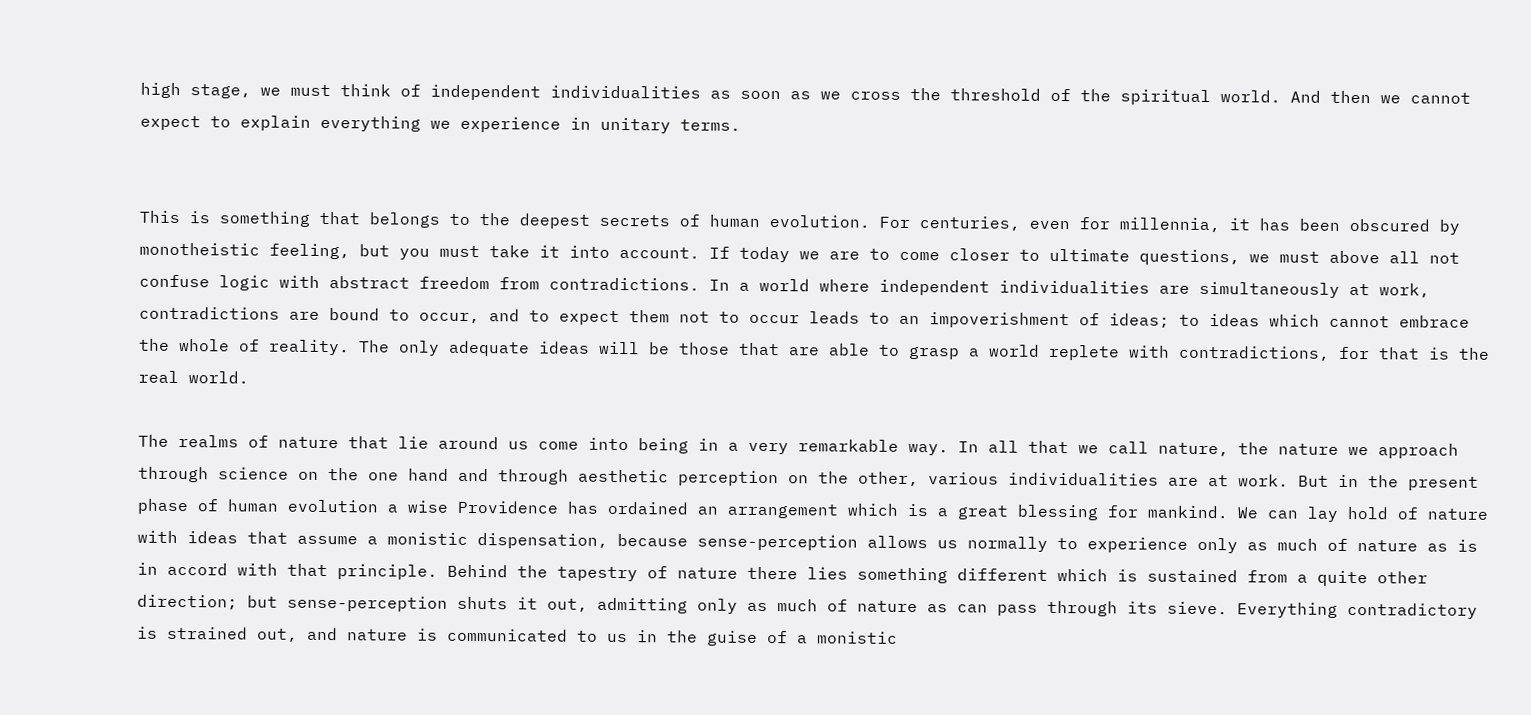high stage, we must think of independent individualities as soon as we cross the threshold of the spiritual world. And then we cannot expect to explain everything we experience in unitary terms.


This is something that belongs to the deepest secrets of human evolution. For centuries, even for millennia, it has been obscured by monotheistic feeling, but you must take it into account. If today we are to come closer to ultimate questions, we must above all not confuse logic with abstract freedom from contradictions. In a world where independent individualities are simultaneously at work, contradictions are bound to occur, and to expect them not to occur leads to an impoverishment of ideas; to ideas which cannot embrace the whole of reality. The only adequate ideas will be those that are able to grasp a world replete with contradictions, for that is the real world.

The realms of nature that lie around us come into being in a very remarkable way. In all that we call nature, the nature we approach through science on the one hand and through aesthetic perception on the other, various individualities are at work. But in the present phase of human evolution a wise Providence has ordained an arrangement which is a great blessing for mankind. We can lay hold of nature with ideas that assume a monistic dispensation, because sense-perception allows us normally to experience only as much of nature as is in accord with that principle. Behind the tapestry of nature there lies something different which is sustained from a quite other direction; but sense-perception shuts it out, admitting only as much of nature as can pass through its sieve. Everything contradictory is strained out, and nature is communicated to us in the guise of a monistic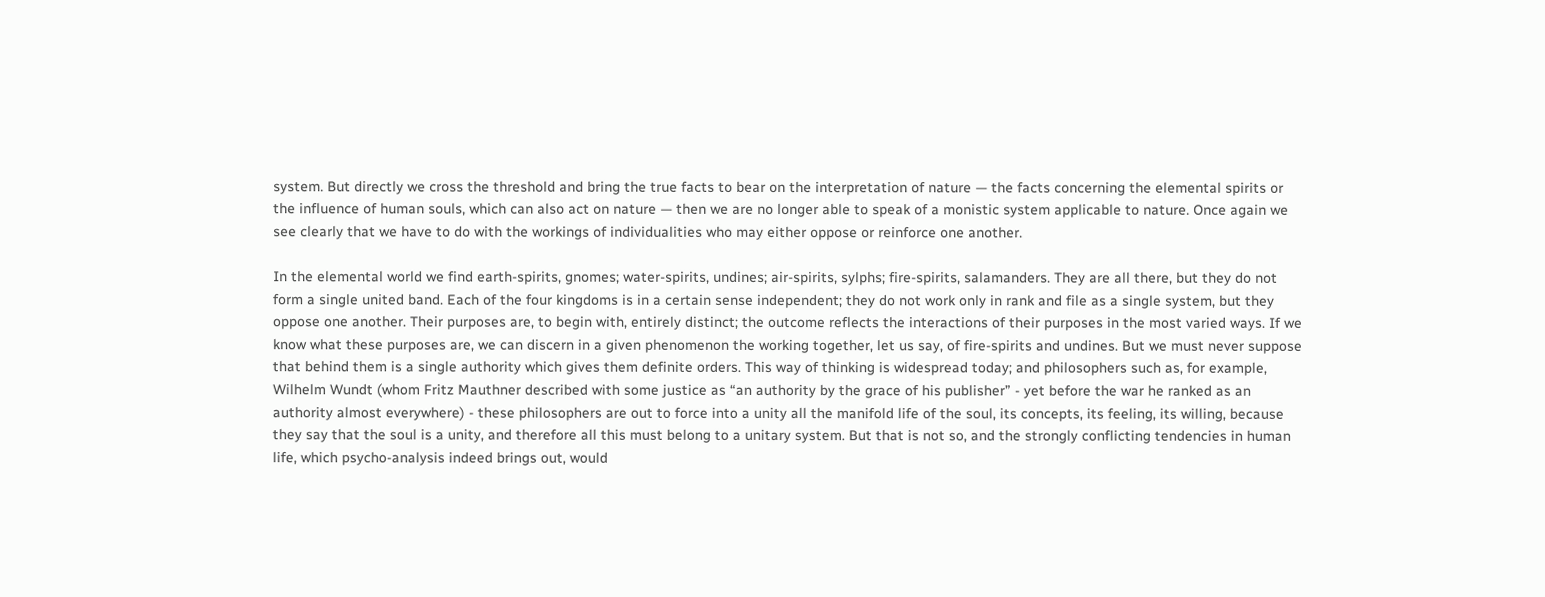system. But directly we cross the threshold and bring the true facts to bear on the interpretation of nature — the facts concerning the elemental spirits or the influence of human souls, which can also act on nature — then we are no longer able to speak of a monistic system applicable to nature. Once again we see clearly that we have to do with the workings of individualities who may either oppose or reinforce one another.

In the elemental world we find earth-spirits, gnomes; water-spirits, undines; air-spirits, sylphs; fire-spirits, salamanders. They are all there, but they do not form a single united band. Each of the four kingdoms is in a certain sense independent; they do not work only in rank and file as a single system, but they oppose one another. Their purposes are, to begin with, entirely distinct; the outcome reflects the interactions of their purposes in the most varied ways. If we know what these purposes are, we can discern in a given phenomenon the working together, let us say, of fire-spirits and undines. But we must never suppose that behind them is a single authority which gives them definite orders. This way of thinking is widespread today; and philosophers such as, for example, Wilhelm Wundt (whom Fritz Mauthner described with some justice as “an authority by the grace of his publisher” - yet before the war he ranked as an authority almost everywhere) - these philosophers are out to force into a unity all the manifold life of the soul, its concepts, its feeling, its willing, because they say that the soul is a unity, and therefore all this must belong to a unitary system. But that is not so, and the strongly conflicting tendencies in human life, which psycho-analysis indeed brings out, would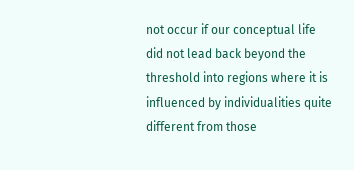not occur if our conceptual life did not lead back beyond the threshold into regions where it is influenced by individualities quite different from those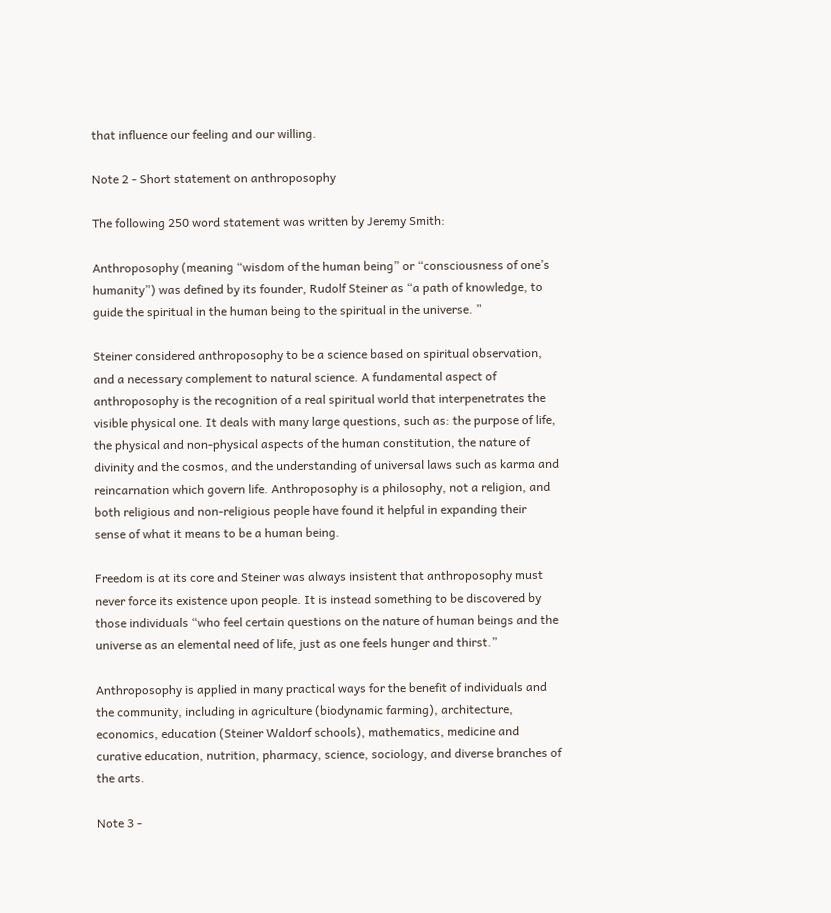that influence our feeling and our willing.

Note 2 - Short statement on anthroposophy

The following 250 word statement was written by Jeremy Smith:

Anthroposophy (meaning “wisdom of the human being” or “consciousness of one’s humanity”) was defined by its founder, Rudolf Steiner as “a path of knowledge, to guide the spiritual in the human being to the spiritual in the universe. ”

Steiner considered anthroposophy to be a science based on spiritual observation, and a necessary complement to natural science. A fundamental aspect of anthroposophy is the recognition of a real spiritual world that interpenetrates the visible physical one. It deals with many large questions, such as: the purpose of life, the physical and non-physical aspects of the human constitution, the nature of divinity and the cosmos, and the understanding of universal laws such as karma and reincarnation which govern life. Anthroposophy is a philosophy, not a religion, and both religious and non-religious people have found it helpful in expanding their sense of what it means to be a human being.

Freedom is at its core and Steiner was always insistent that anthroposophy must never force its existence upon people. It is instead something to be discovered by those individuals “who feel certain questions on the nature of human beings and the universe as an elemental need of life, just as one feels hunger and thirst.”

Anthroposophy is applied in many practical ways for the benefit of individuals and the community, including in agriculture (biodynamic farming), architecture, economics, education (Steiner Waldorf schools), mathematics, medicine and curative education, nutrition, pharmacy, science, sociology, and diverse branches of the arts.

Note 3 -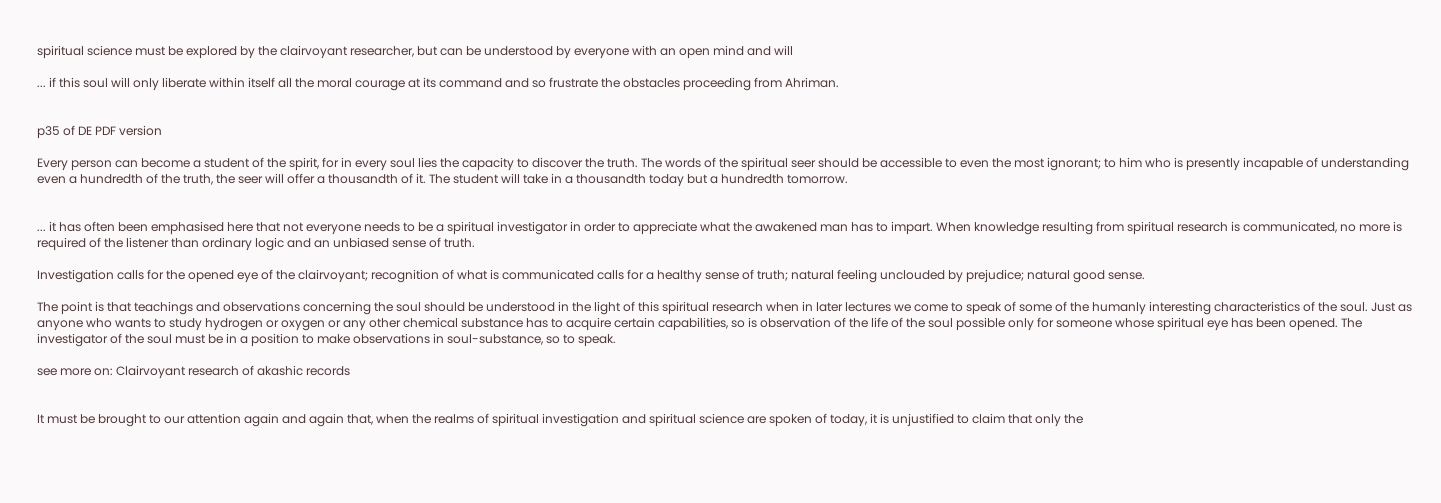spiritual science must be explored by the clairvoyant researcher, but can be understood by everyone with an open mind and will

... if this soul will only liberate within itself all the moral courage at its command and so frustrate the obstacles proceeding from Ahriman.


p35 of DE PDF version

Every person can become a student of the spirit, for in every soul lies the capacity to discover the truth. The words of the spiritual seer should be accessible to even the most ignorant; to him who is presently incapable of understanding even a hundredth of the truth, the seer will offer a thousandth of it. The student will take in a thousandth today but a hundredth tomorrow.


... it has often been emphasised here that not everyone needs to be a spiritual investigator in order to appreciate what the awakened man has to impart. When knowledge resulting from spiritual research is communicated, no more is required of the listener than ordinary logic and an unbiased sense of truth.

Investigation calls for the opened eye of the clairvoyant; recognition of what is communicated calls for a healthy sense of truth; natural feeling unclouded by prejudice; natural good sense.

The point is that teachings and observations concerning the soul should be understood in the light of this spiritual research when in later lectures we come to speak of some of the humanly interesting characteristics of the soul. Just as anyone who wants to study hydrogen or oxygen or any other chemical substance has to acquire certain capabilities, so is observation of the life of the soul possible only for someone whose spiritual eye has been opened. The investigator of the soul must be in a position to make observations in soul-substance, so to speak.

see more on: Clairvoyant research of akashic records


It must be brought to our attention again and again that, when the realms of spiritual investigation and spiritual science are spoken of today, it is unjustified to claim that only the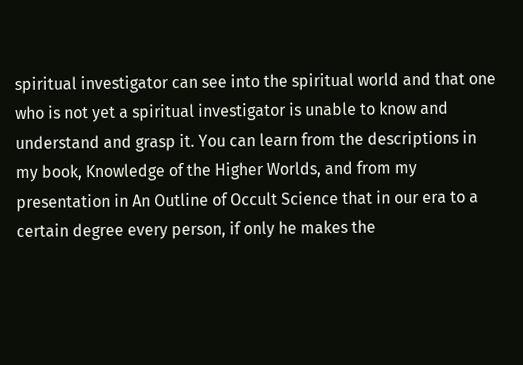spiritual investigator can see into the spiritual world and that one who is not yet a spiritual investigator is unable to know and understand and grasp it. You can learn from the descriptions in my book, Knowledge of the Higher Worlds, and from my presentation in An Outline of Occult Science that in our era to a certain degree every person, if only he makes the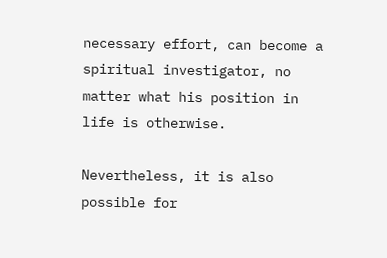necessary effort, can become a spiritual investigator, no matter what his position in life is otherwise.

Nevertheless, it is also possible for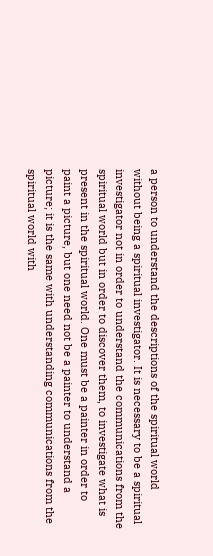a person to understand the descriptions of the spiritual world without being a spiritual investigator. It is necessary to be a spiritual investigator not in order to understand the communications from the spiritual world but in order to discover them, to investigate what is present in the spiritual world. One must be a painter in order to paint a picture, but one need not be a painter to understand a picture; it is the same with understanding communications from the spiritual world with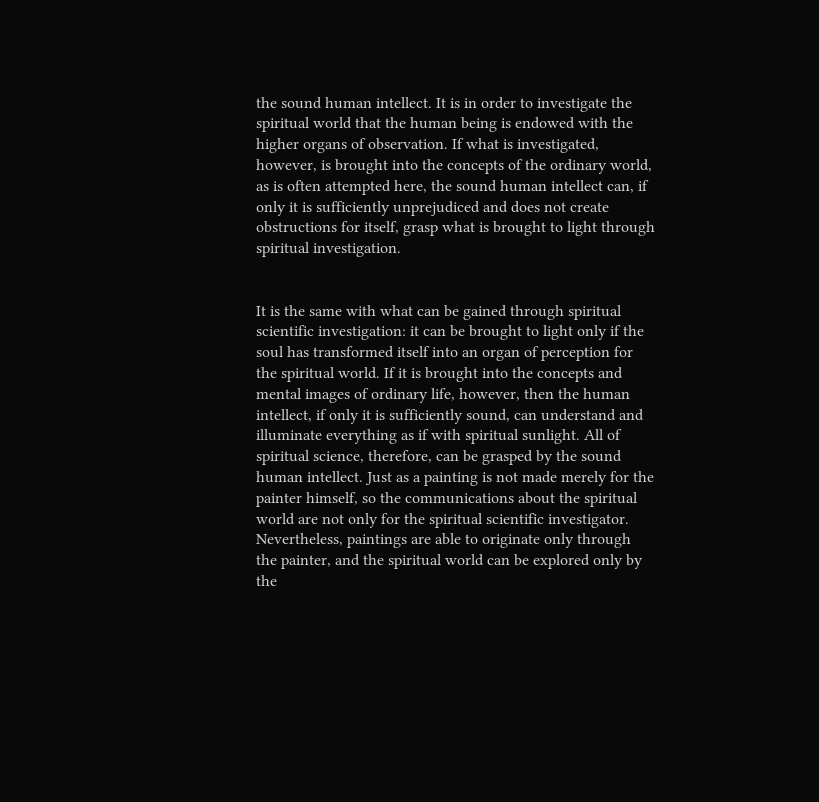the sound human intellect. It is in order to investigate the spiritual world that the human being is endowed with the higher organs of observation. If what is investigated, however, is brought into the concepts of the ordinary world, as is often attempted here, the sound human intellect can, if only it is sufficiently unprejudiced and does not create obstructions for itself, grasp what is brought to light through spiritual investigation.


It is the same with what can be gained through spiritual scientific investigation: it can be brought to light only if the soul has transformed itself into an organ of perception for the spiritual world. If it is brought into the concepts and mental images of ordinary life, however, then the human intellect, if only it is sufficiently sound, can understand and illuminate everything as if with spiritual sunlight. All of spiritual science, therefore, can be grasped by the sound human intellect. Just as a painting is not made merely for the painter himself, so the communications about the spiritual world are not only for the spiritual scientific investigator. Nevertheless, paintings are able to originate only through the painter, and the spiritual world can be explored only by the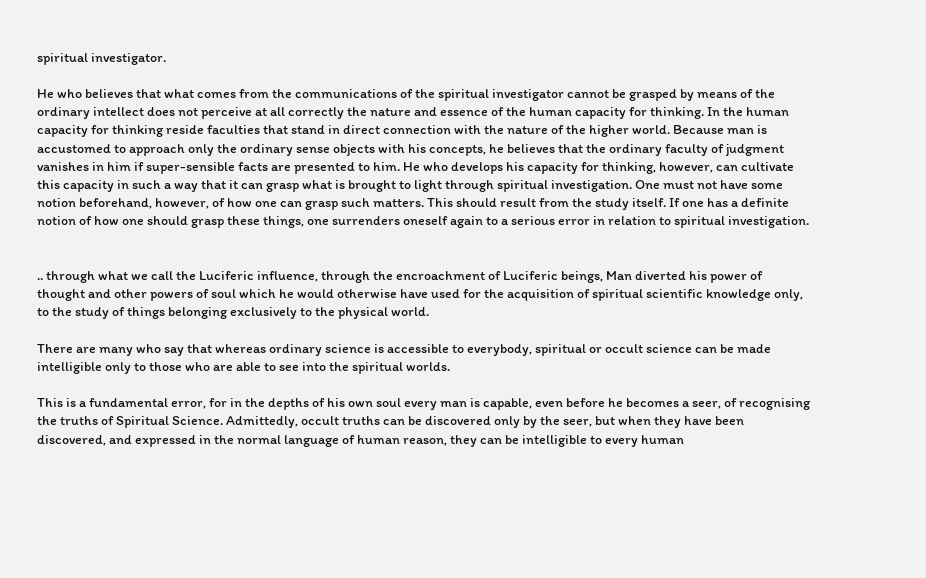spiritual investigator.

He who believes that what comes from the communications of the spiritual investigator cannot be grasped by means of the ordinary intellect does not perceive at all correctly the nature and essence of the human capacity for thinking. In the human capacity for thinking reside faculties that stand in direct connection with the nature of the higher world. Because man is accustomed to approach only the ordinary sense objects with his concepts, he believes that the ordinary faculty of judgment vanishes in him if super-sensible facts are presented to him. He who develops his capacity for thinking, however, can cultivate this capacity in such a way that it can grasp what is brought to light through spiritual investigation. One must not have some notion beforehand, however, of how one can grasp such matters. This should result from the study itself. If one has a definite notion of how one should grasp these things, one surrenders oneself again to a serious error in relation to spiritual investigation.


.. through what we call the Luciferic influence, through the encroachment of Luciferic beings, Man diverted his power of thought and other powers of soul which he would otherwise have used for the acquisition of spiritual scientific knowledge only, to the study of things belonging exclusively to the physical world.

There are many who say that whereas ordinary science is accessible to everybody, spiritual or occult science can be made intelligible only to those who are able to see into the spiritual worlds.

This is a fundamental error, for in the depths of his own soul every man is capable, even before he becomes a seer, of recognising the truths of Spiritual Science. Admittedly, occult truths can be discovered only by the seer, but when they have been discovered, and expressed in the normal language of human reason, they can be intelligible to every human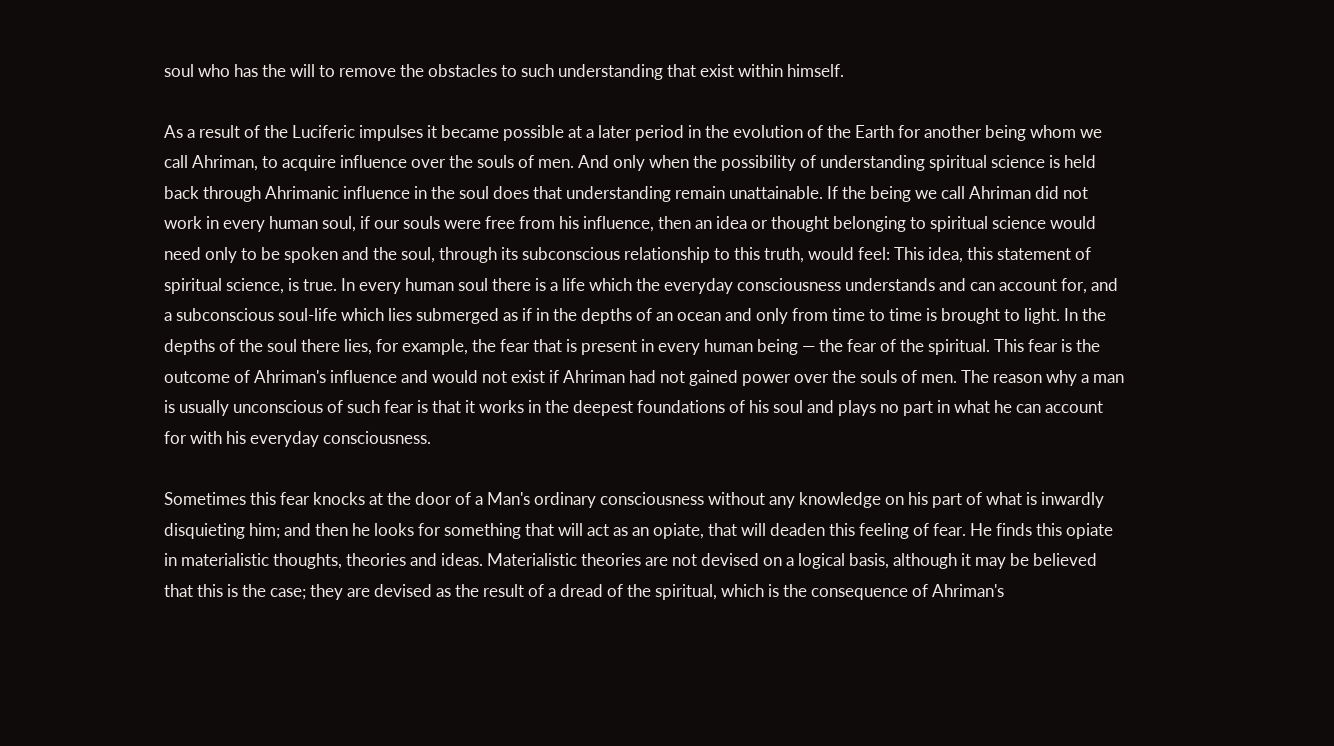soul who has the will to remove the obstacles to such understanding that exist within himself.

As a result of the Luciferic impulses it became possible at a later period in the evolution of the Earth for another being whom we call Ahriman, to acquire influence over the souls of men. And only when the possibility of understanding spiritual science is held back through Ahrimanic influence in the soul does that understanding remain unattainable. If the being we call Ahriman did not work in every human soul, if our souls were free from his influence, then an idea or thought belonging to spiritual science would need only to be spoken and the soul, through its subconscious relationship to this truth, would feel: This idea, this statement of spiritual science, is true. In every human soul there is a life which the everyday consciousness understands and can account for, and a subconscious soul-life which lies submerged as if in the depths of an ocean and only from time to time is brought to light. In the depths of the soul there lies, for example, the fear that is present in every human being — the fear of the spiritual. This fear is the outcome of Ahriman's influence and would not exist if Ahriman had not gained power over the souls of men. The reason why a man is usually unconscious of such fear is that it works in the deepest foundations of his soul and plays no part in what he can account for with his everyday consciousness.

Sometimes this fear knocks at the door of a Man's ordinary consciousness without any knowledge on his part of what is inwardly disquieting him; and then he looks for something that will act as an opiate, that will deaden this feeling of fear. He finds this opiate in materialistic thoughts, theories and ideas. Materialistic theories are not devised on a logical basis, although it may be believed that this is the case; they are devised as the result of a dread of the spiritual, which is the consequence of Ahriman's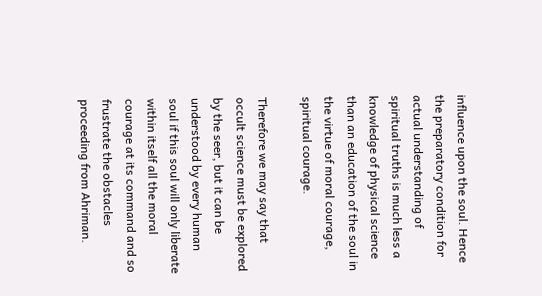influence upon the soul. Hence the preparatory condition for actual understanding of spiritual truths is much less a knowledge of physical science than an education of the soul in the virtue of moral courage, spiritual courage.

Therefore we may say that occult science must be explored by the seer, but it can be understood by every human soul if this soul will only liberate within itself all the moral courage at its command and so frustrate the obstacles proceeding from Ahriman.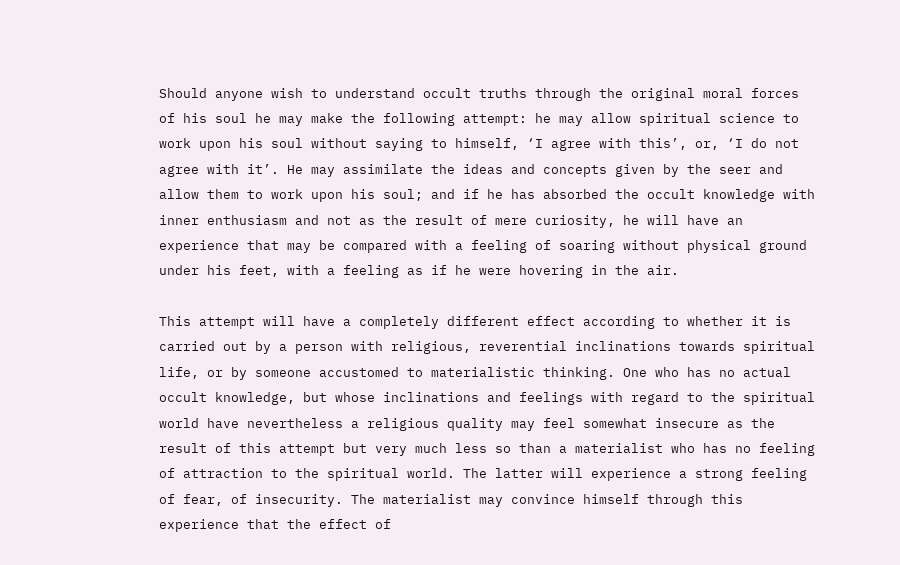Should anyone wish to understand occult truths through the original moral forces of his soul he may make the following attempt: he may allow spiritual science to work upon his soul without saying to himself, ‘I agree with this’, or, ‘I do not agree with it’. He may assimilate the ideas and concepts given by the seer and allow them to work upon his soul; and if he has absorbed the occult knowledge with inner enthusiasm and not as the result of mere curiosity, he will have an experience that may be compared with a feeling of soaring without physical ground under his feet, with a feeling as if he were hovering in the air.

This attempt will have a completely different effect according to whether it is carried out by a person with religious, reverential inclinations towards spiritual life, or by someone accustomed to materialistic thinking. One who has no actual occult knowledge, but whose inclinations and feelings with regard to the spiritual world have nevertheless a religious quality may feel somewhat insecure as the result of this attempt but very much less so than a materialist who has no feeling of attraction to the spiritual world. The latter will experience a strong feeling of fear, of insecurity. The materialist may convince himself through this experience that the effect of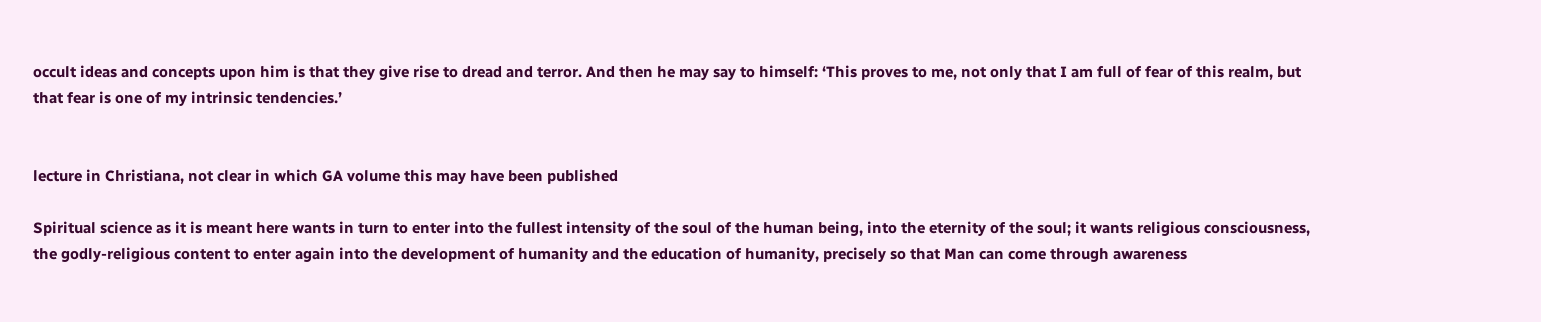occult ideas and concepts upon him is that they give rise to dread and terror. And then he may say to himself: ‘This proves to me, not only that I am full of fear of this realm, but that fear is one of my intrinsic tendencies.’


lecture in Christiana, not clear in which GA volume this may have been published

Spiritual science as it is meant here wants in turn to enter into the fullest intensity of the soul of the human being, into the eternity of the soul; it wants religious consciousness, the godly-religious content to enter again into the development of humanity and the education of humanity, precisely so that Man can come through awareness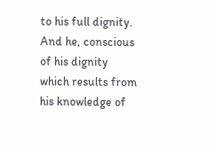to his full dignity. And he, conscious of his dignity which results from his knowledge of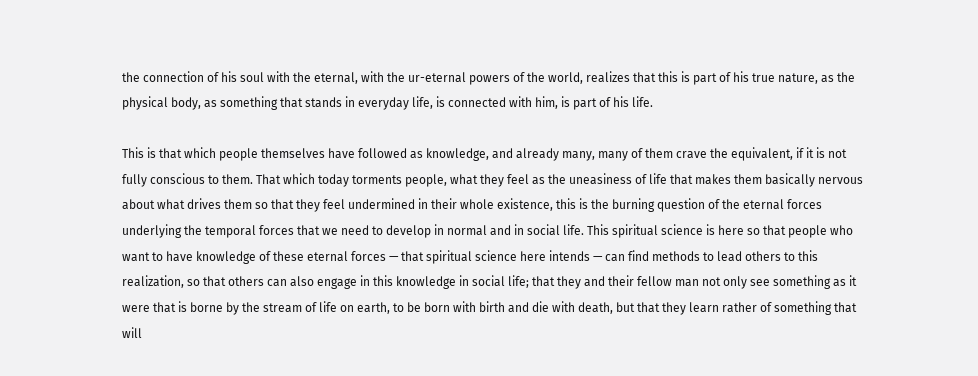the connection of his soul with the eternal, with the ur-eternal powers of the world, realizes that this is part of his true nature, as the physical body, as something that stands in everyday life, is connected with him, is part of his life.

This is that which people themselves have followed as knowledge, and already many, many of them crave the equivalent, if it is not fully conscious to them. That which today torments people, what they feel as the uneasiness of life that makes them basically nervous about what drives them so that they feel undermined in their whole existence, this is the burning question of the eternal forces underlying the temporal forces that we need to develop in normal and in social life. This spiritual science is here so that people who want to have knowledge of these eternal forces — that spiritual science here intends — can find methods to lead others to this realization, so that others can also engage in this knowledge in social life; that they and their fellow man not only see something as it were that is borne by the stream of life on earth, to be born with birth and die with death, but that they learn rather of something that will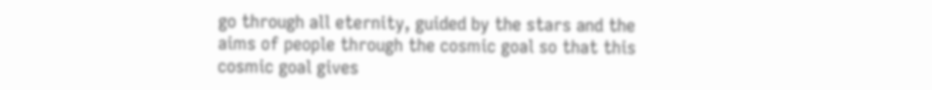go through all eternity, guided by the stars and the aims of people through the cosmic goal so that this cosmic goal gives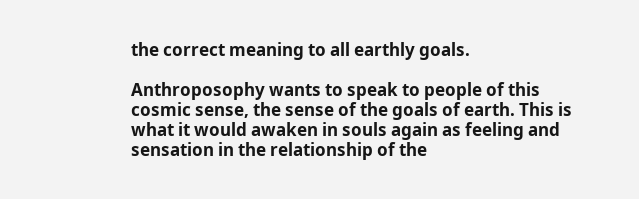the correct meaning to all earthly goals.

Anthroposophy wants to speak to people of this cosmic sense, the sense of the goals of earth. This is what it would awaken in souls again as feeling and sensation in the relationship of the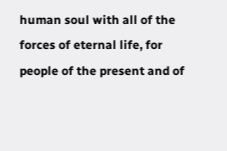human soul with all of the forces of eternal life, for people of the present and of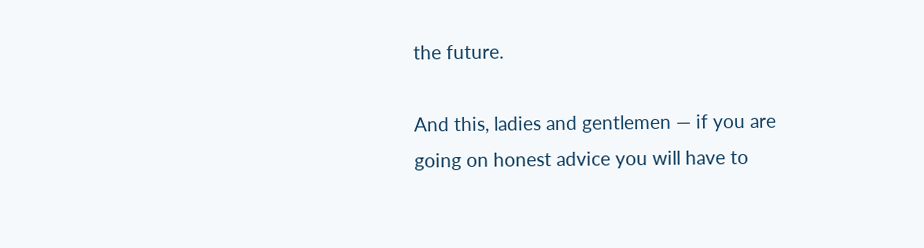the future.

And this, ladies and gentlemen — if you are going on honest advice you will have to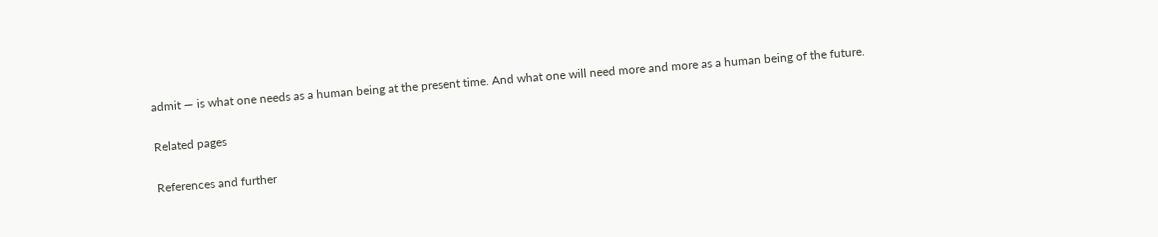admit — is what one needs as a human being at the present time. And what one will need more and more as a human being of the future.

Related pages

References and further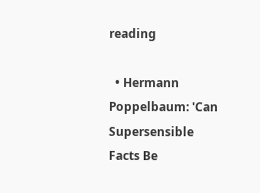reading

  • Hermann Poppelbaum: 'Can Supersensible Facts Be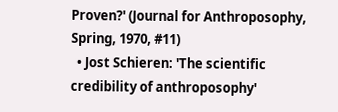Proven?' (Journal for Anthroposophy, Spring, 1970, #11)
  • Jost Schieren: 'The scientific credibility of anthroposophy'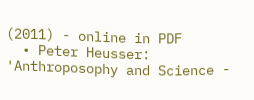(2011) - online in PDF
  • Peter Heusser: 'Anthroposophy and Science -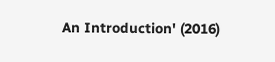An Introduction' (2016)